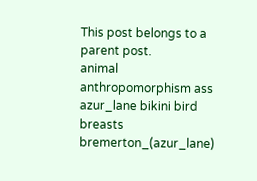This post belongs to a parent post.
animal anthropomorphism ass azur_lane bikini bird breasts bremerton_(azur_lane)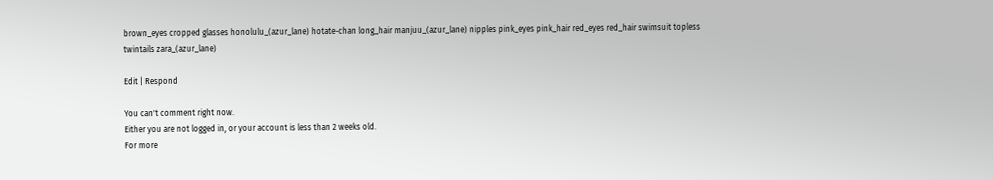brown_eyes cropped glasses honolulu_(azur_lane) hotate-chan long_hair manjuu_(azur_lane) nipples pink_eyes pink_hair red_eyes red_hair swimsuit topless twintails zara_(azur_lane)

Edit | Respond

You can't comment right now.
Either you are not logged in, or your account is less than 2 weeks old.
For more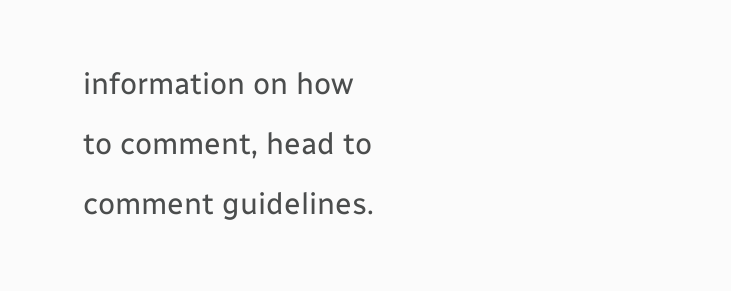information on how to comment, head to comment guidelines.